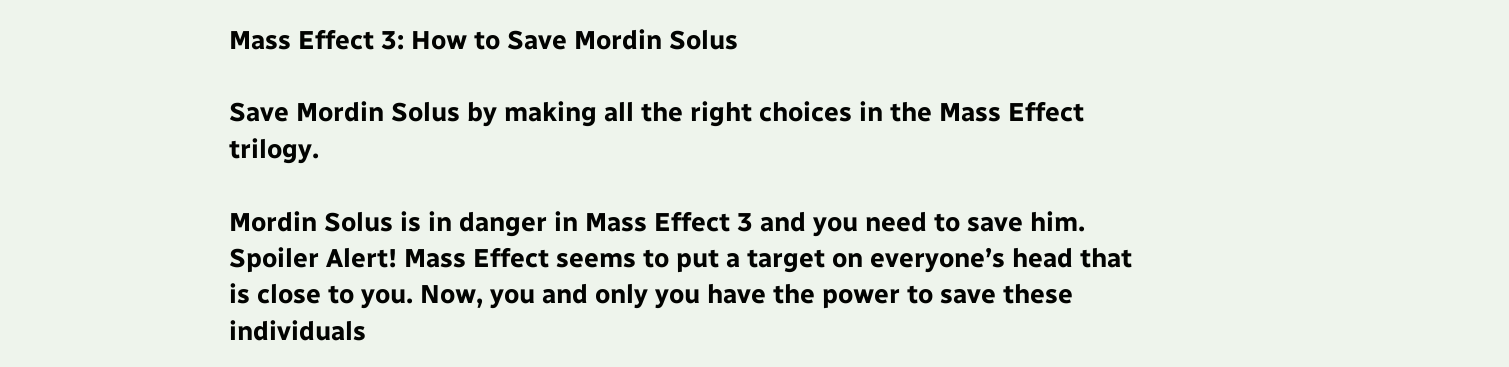Mass Effect 3: How to Save Mordin Solus

Save Mordin Solus by making all the right choices in the Mass Effect trilogy.

Mordin Solus is in danger in Mass Effect 3 and you need to save him. Spoiler Alert! Mass Effect seems to put a target on everyone’s head that is close to you. Now, you and only you have the power to save these individuals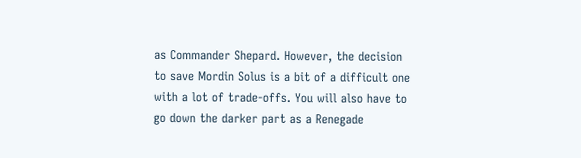as Commander Shepard. However, the decision to save Mordin Solus is a bit of a difficult one with a lot of trade-offs. You will also have to go down the darker part as a Renegade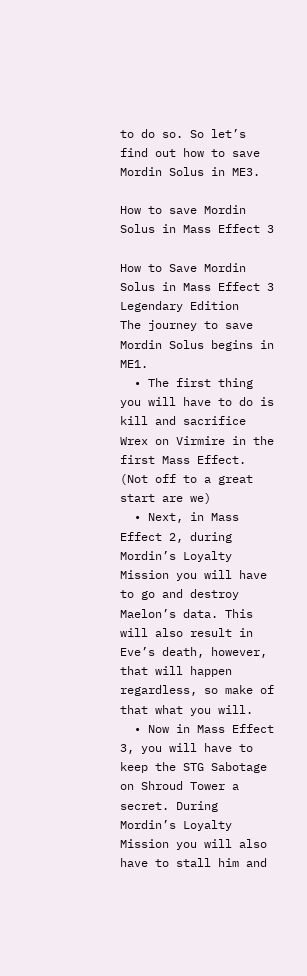to do so. So let’s find out how to save Mordin Solus in ME3.

How to save Mordin Solus in Mass Effect 3

How to Save Mordin Solus in Mass Effect 3 Legendary Edition
The journey to save Mordin Solus begins in ME1.
  • The first thing you will have to do is kill and sacrifice Wrex on Virmire in the first Mass Effect. (Not off to a great start are we)
  • Next, in Mass Effect 2, during Mordin’s Loyalty Mission you will have to go and destroy Maelon’s data. This will also result in Eve’s death, however, that will happen regardless, so make of that what you will.
  • Now in Mass Effect 3, you will have to keep the STG Sabotage on Shroud Tower a secret. During Mordin’s Loyalty Mission you will also have to stall him and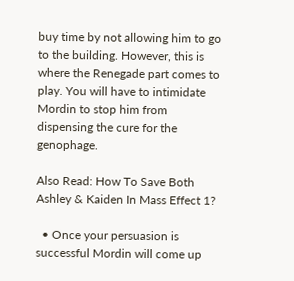buy time by not allowing him to go to the building. However, this is where the Renegade part comes to play. You will have to intimidate Mordin to stop him from dispensing the cure for the genophage.

Also Read: How To Save Both Ashley & Kaiden In Mass Effect 1?

  • Once your persuasion is successful Mordin will come up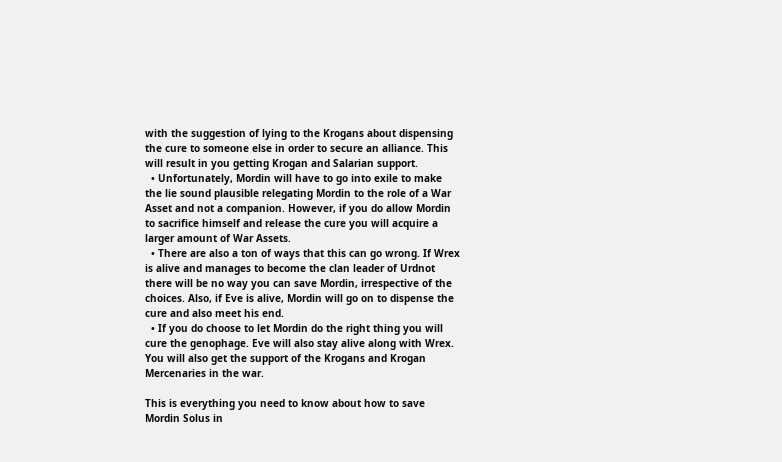with the suggestion of lying to the Krogans about dispensing the cure to someone else in order to secure an alliance. This will result in you getting Krogan and Salarian support.
  • Unfortunately, Mordin will have to go into exile to make the lie sound plausible relegating Mordin to the role of a War Asset and not a companion. However, if you do allow Mordin to sacrifice himself and release the cure you will acquire a larger amount of War Assets.
  • There are also a ton of ways that this can go wrong. If Wrex is alive and manages to become the clan leader of Urdnot there will be no way you can save Mordin, irrespective of the choices. Also, if Eve is alive, Mordin will go on to dispense the cure and also meet his end.
  • If you do choose to let Mordin do the right thing you will cure the genophage. Eve will also stay alive along with Wrex. You will also get the support of the Krogans and Krogan Mercenaries in the war.

This is everything you need to know about how to save Mordin Solus in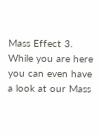Mass Effect 3. While you are here you can even have a look at our Mass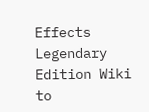Effects Legendary Edition Wiki to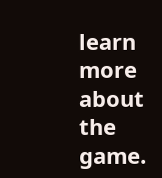learn more about the game.